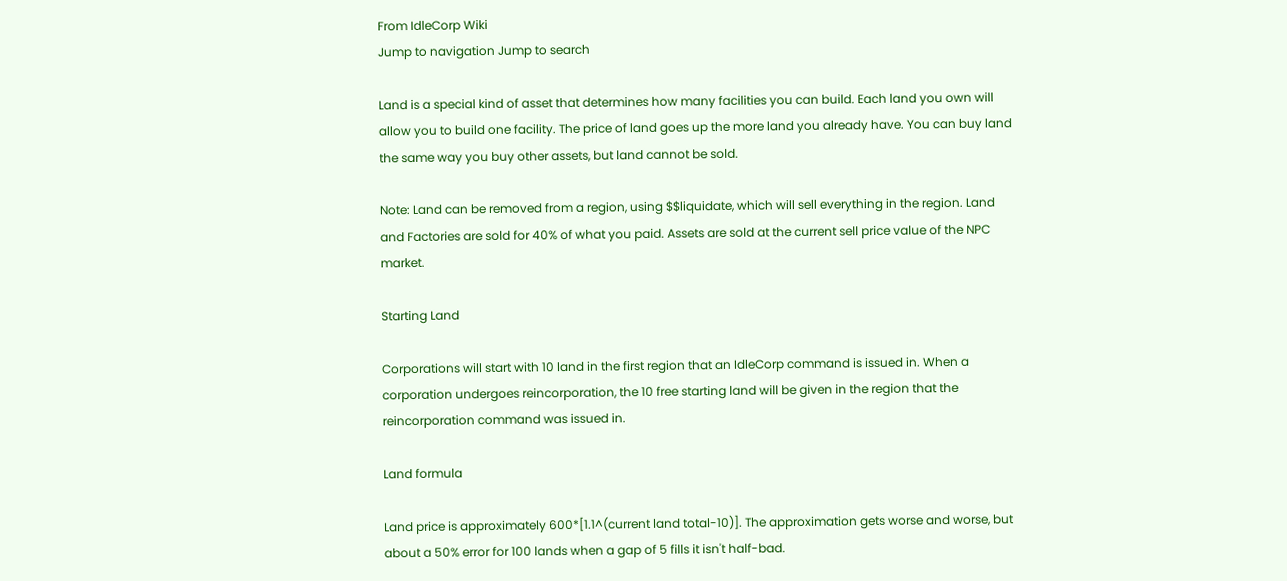From IdleCorp Wiki
Jump to navigation Jump to search

Land is a special kind of asset that determines how many facilities you can build. Each land you own will allow you to build one facility. The price of land goes up the more land you already have. You can buy land the same way you buy other assets, but land cannot be sold.

Note: Land can be removed from a region, using $$liquidate, which will sell everything in the region. Land and Factories are sold for 40% of what you paid. Assets are sold at the current sell price value of the NPC market.

Starting Land

Corporations will start with 10 land in the first region that an IdleCorp command is issued in. When a corporation undergoes reincorporation, the 10 free starting land will be given in the region that the reincorporation command was issued in.

Land formula

Land price is approximately 600*[1.1^(current land total-10)]. The approximation gets worse and worse, but about a 50% error for 100 lands when a gap of 5 fills it isn't half-bad.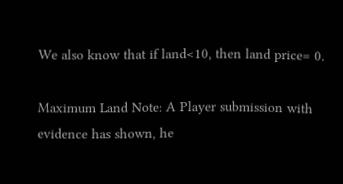We also know that if land<10, then land price= 0.

Maximum Land Note: A Player submission with evidence has shown, he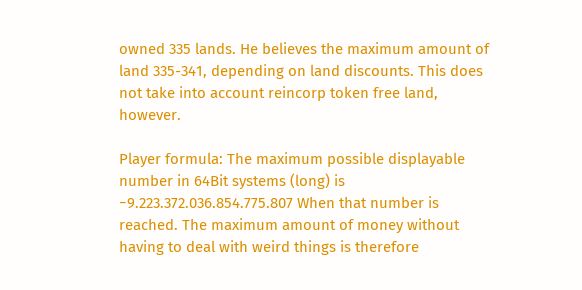owned 335 lands. He believes the maximum amount of land 335-341, depending on land discounts. This does not take into account reincorp token free land, however.

Player formula: The maximum possible displayable number in 64Bit systems (long) is −9.223.372.036.854.775.807 When that number is reached. The maximum amount of money without having to deal with weird things is therefore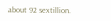about 92 sextillion.